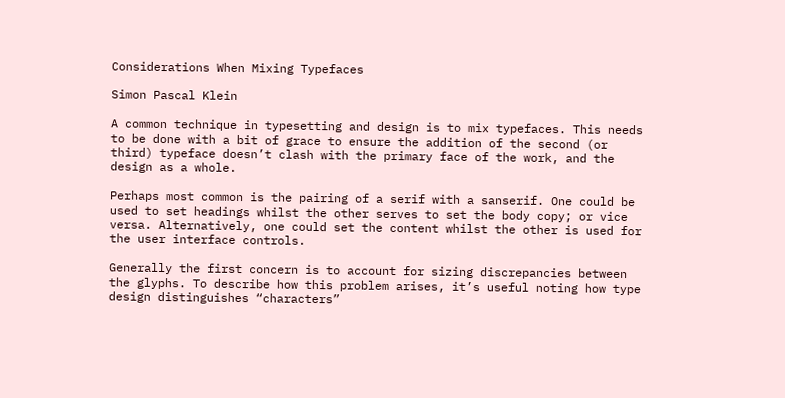Considerations When Mixing Typefaces

Simon Pascal Klein

A common technique in typesetting and design is to mix typefaces. This needs to be done with a bit of grace to ensure the addition of the second (or third) typeface doesn’t clash with the primary face of the work, and the design as a whole.

Perhaps most common is the pairing of a serif with a sanserif. One could be used to set headings whilst the other serves to set the body copy; or vice versa. Alternatively, one could set the content whilst the other is used for the user interface controls.

Generally the first concern is to account for sizing discrepancies between the glyphs. To describe how this problem arises, it’s useful noting how type design distinguishes “characters”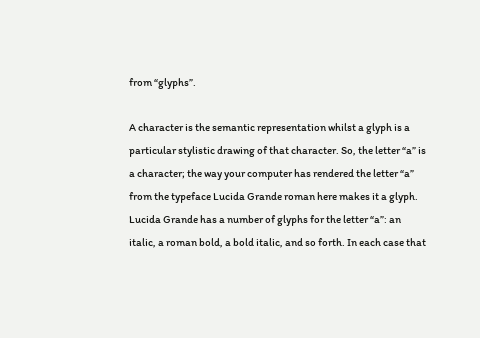from “glyphs”.

A character is the semantic representation whilst a glyph is a particular stylistic drawing of that character. So, the letter “a” is a character; the way your computer has rendered the letter “a” from the typeface Lucida Grande roman here makes it a glyph. Lucida Grande has a number of glyphs for the letter “a”: an italic, a roman bold, a bold italic, and so forth. In each case that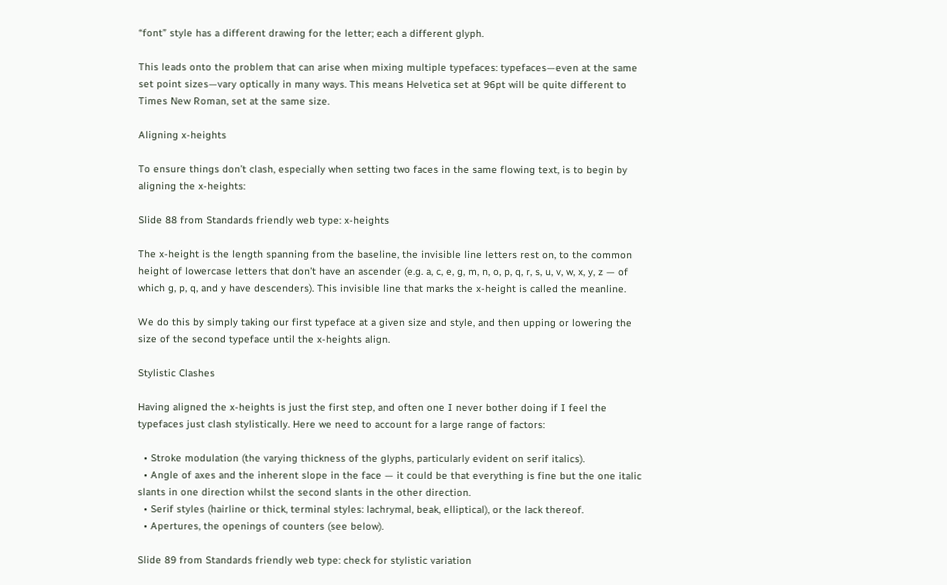“font” style has a different drawing for the letter; each a different glyph.

This leads onto the problem that can arise when mixing multiple typefaces: typefaces—even at the same set point sizes—vary optically in many ways. This means Helvetica set at 96pt will be quite different to Times New Roman, set at the same size.

Aligning x-heights

To ensure things don’t clash, especially when setting two faces in the same flowing text, is to begin by aligning the x-heights:

Slide 88 from Standards friendly web type: x-heights

The x-height is the length spanning from the baseline, the invisible line letters rest on, to the common height of lowercase letters that don’t have an ascender (e.g. a, c, e, g, m, n, o, p, q, r, s, u, v, w, x, y, z — of which g, p, q, and y have descenders). This invisible line that marks the x-height is called the meanline.

We do this by simply taking our first typeface at a given size and style, and then upping or lowering the size of the second typeface until the x-heights align.

Stylistic Clashes

Having aligned the x-heights is just the first step, and often one I never bother doing if I feel the typefaces just clash stylistically. Here we need to account for a large range of factors:

  • Stroke modulation (the varying thickness of the glyphs, particularly evident on serif italics).
  • Angle of axes and the inherent slope in the face — it could be that everything is fine but the one italic slants in one direction whilst the second slants in the other direction.
  • Serif styles (hairline or thick, terminal styles: lachrymal, beak, elliptical), or the lack thereof.
  • Apertures, the openings of counters (see below).

Slide 89 from Standards friendly web type: check for stylistic variation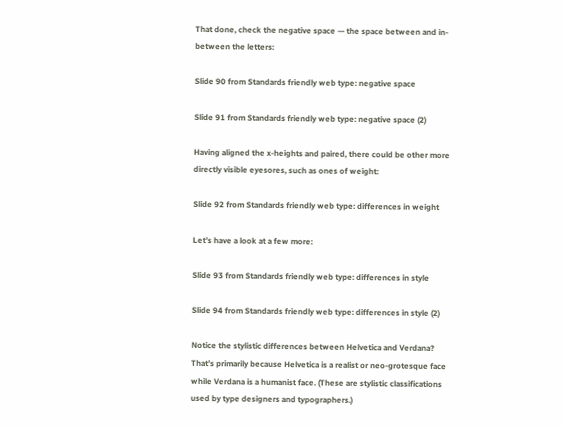That done, check the negative space — the space between and in-between the letters:

Slide 90 from Standards friendly web type: negative space

Slide 91 from Standards friendly web type: negative space (2)

Having aligned the x-heights and paired, there could be other more directly visible eyesores, such as ones of weight:

Slide 92 from Standards friendly web type: differences in weight

Let’s have a look at a few more:

Slide 93 from Standards friendly web type: differences in style

Slide 94 from Standards friendly web type: differences in style (2)

Notice the stylistic differences between Helvetica and Verdana? That’s primarily because Helvetica is a realist or neo-grotesque face while Verdana is a humanist face. (These are stylistic classifications used by type designers and typographers.)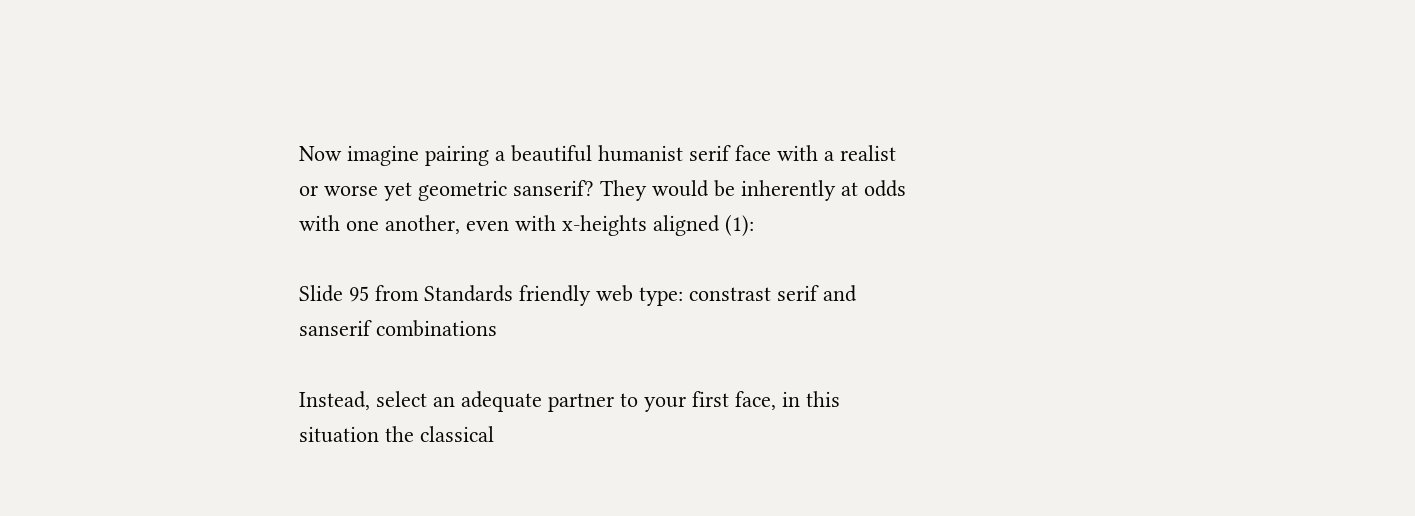Now imagine pairing a beautiful humanist serif face with a realist or worse yet geometric sanserif? They would be inherently at odds with one another, even with x-heights aligned (1):

Slide 95 from Standards friendly web type: constrast serif and sanserif combinations

Instead, select an adequate partner to your first face, in this situation the classical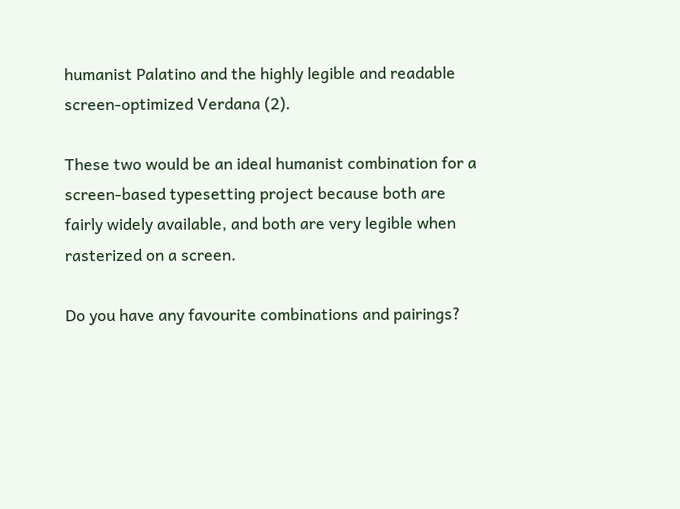humanist Palatino and the highly legible and readable screen-optimized Verdana (2).

These two would be an ideal humanist combination for a screen-based typesetting project because both are fairly widely available, and both are very legible when rasterized on a screen.

Do you have any favourite combinations and pairings?